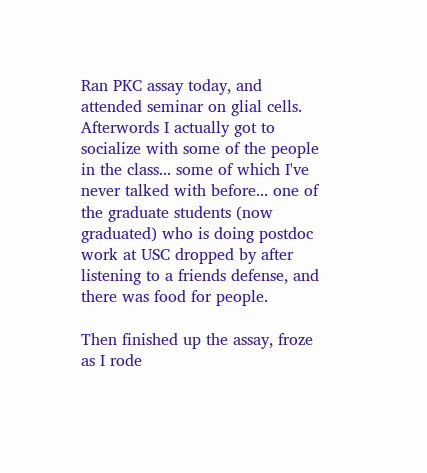Ran PKC assay today, and attended seminar on glial cells. Afterwords I actually got to socialize with some of the people in the class... some of which I've never talked with before... one of the graduate students (now graduated) who is doing postdoc work at USC dropped by after listening to a friends defense, and there was food for people.

Then finished up the assay, froze as I rode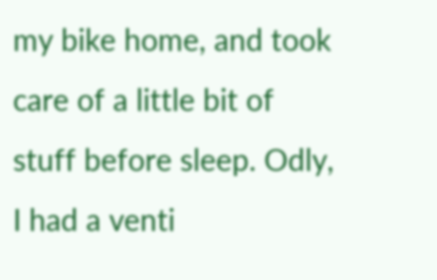my bike home, and took care of a little bit of stuff before sleep. Odly, I had a venti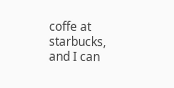coffe at starbucks, and I can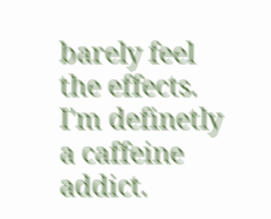barely feel the effects. I'm definetly a caffeine addict.